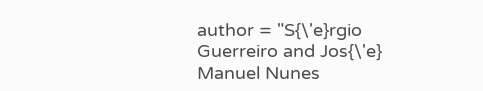author = "S{\'e}rgio Guerreiro and Jos{\'e} Manuel Nunes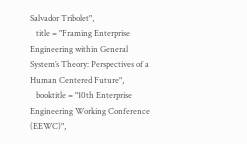Salvador Tribolet",
   title = "Framing Enterprise Engineering within General System’s Theory: Perspectives of a Human Centered Future",
   booktitle = "10th Enterprise Engineering Working Conference (EEWC)",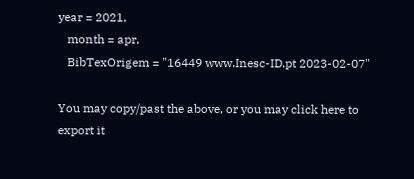year = 2021,
   month = apr,
   BibTexOrigem = "16449 www.Inesc-ID.pt 2023-02-07"

You may copy/past the above, or you may click here to export it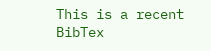This is a recent BibTex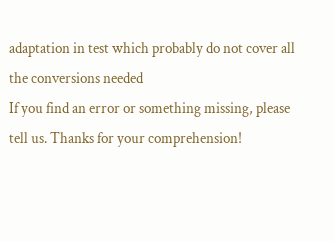adaptation in test which probably do not cover all the conversions needed
If you find an error or something missing, please tell us. Thanks for your comprehension!